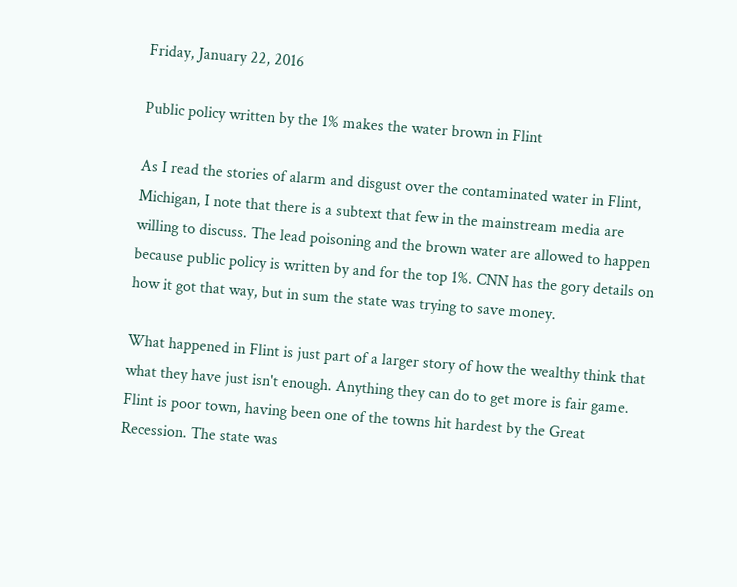Friday, January 22, 2016

Public policy written by the 1% makes the water brown in Flint

As I read the stories of alarm and disgust over the contaminated water in Flint, Michigan, I note that there is a subtext that few in the mainstream media are willing to discuss. The lead poisoning and the brown water are allowed to happen because public policy is written by and for the top 1%. CNN has the gory details on how it got that way, but in sum the state was trying to save money.

What happened in Flint is just part of a larger story of how the wealthy think that what they have just isn't enough. Anything they can do to get more is fair game. Flint is poor town, having been one of the towns hit hardest by the Great Recession. The state was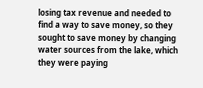losing tax revenue and needed to find a way to save money, so they sought to save money by changing water sources from the lake, which they were paying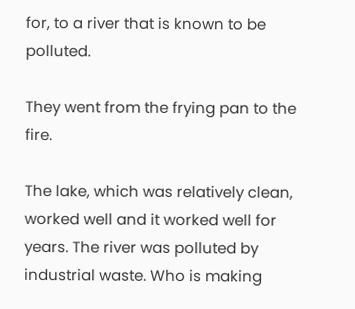for, to a river that is known to be polluted.

They went from the frying pan to the fire.

The lake, which was relatively clean, worked well and it worked well for years. The river was polluted by industrial waste. Who is making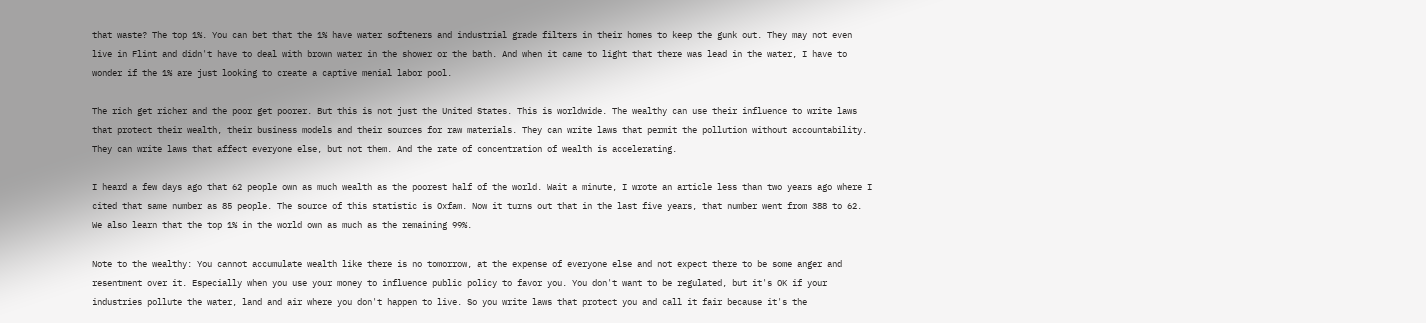that waste? The top 1%. You can bet that the 1% have water softeners and industrial grade filters in their homes to keep the gunk out. They may not even live in Flint and didn't have to deal with brown water in the shower or the bath. And when it came to light that there was lead in the water, I have to wonder if the 1% are just looking to create a captive menial labor pool.

The rich get richer and the poor get poorer. But this is not just the United States. This is worldwide. The wealthy can use their influence to write laws that protect their wealth, their business models and their sources for raw materials. They can write laws that permit the pollution without accountability. They can write laws that affect everyone else, but not them. And the rate of concentration of wealth is accelerating.

I heard a few days ago that 62 people own as much wealth as the poorest half of the world. Wait a minute, I wrote an article less than two years ago where I cited that same number as 85 people. The source of this statistic is Oxfam. Now it turns out that in the last five years, that number went from 388 to 62. We also learn that the top 1% in the world own as much as the remaining 99%.

Note to the wealthy: You cannot accumulate wealth like there is no tomorrow, at the expense of everyone else and not expect there to be some anger and resentment over it. Especially when you use your money to influence public policy to favor you. You don't want to be regulated, but it's OK if your industries pollute the water, land and air where you don't happen to live. So you write laws that protect you and call it fair because it's the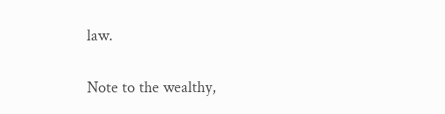law.

Note to the wealthy,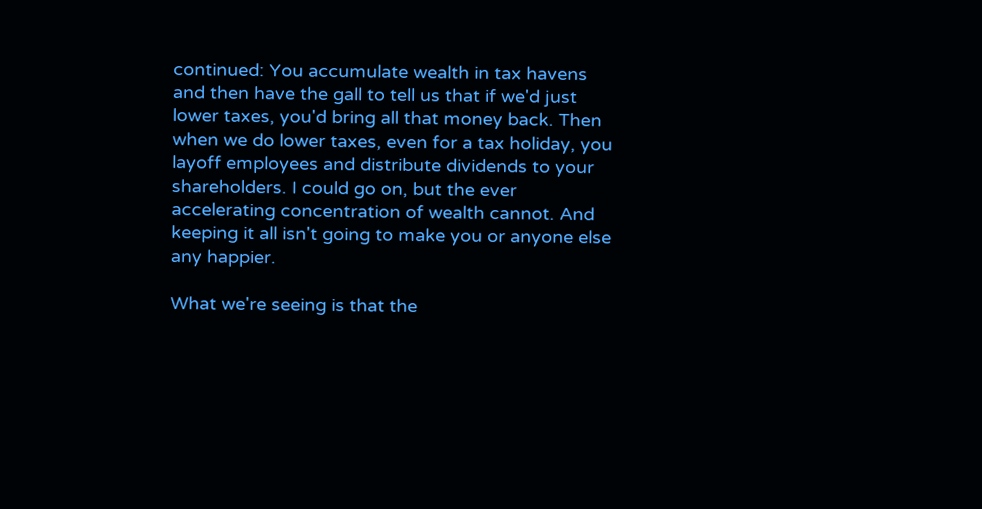continued: You accumulate wealth in tax havens and then have the gall to tell us that if we'd just lower taxes, you'd bring all that money back. Then when we do lower taxes, even for a tax holiday, you layoff employees and distribute dividends to your shareholders. I could go on, but the ever accelerating concentration of wealth cannot. And keeping it all isn't going to make you or anyone else any happier.

What we're seeing is that the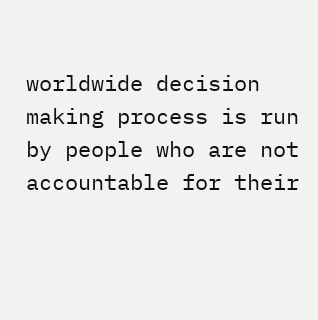worldwide decision making process is run by people who are not accountable for their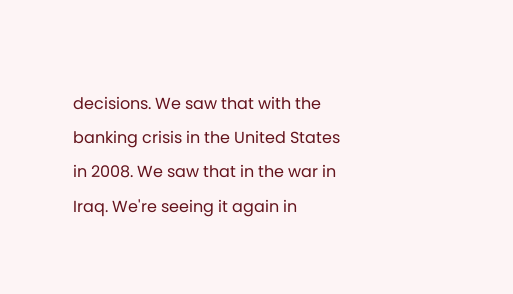decisions. We saw that with the banking crisis in the United States in 2008. We saw that in the war in Iraq. We're seeing it again in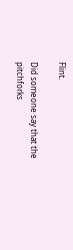Flint.

Did someone say that the pitchforks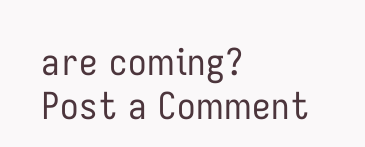are coming?
Post a Comment